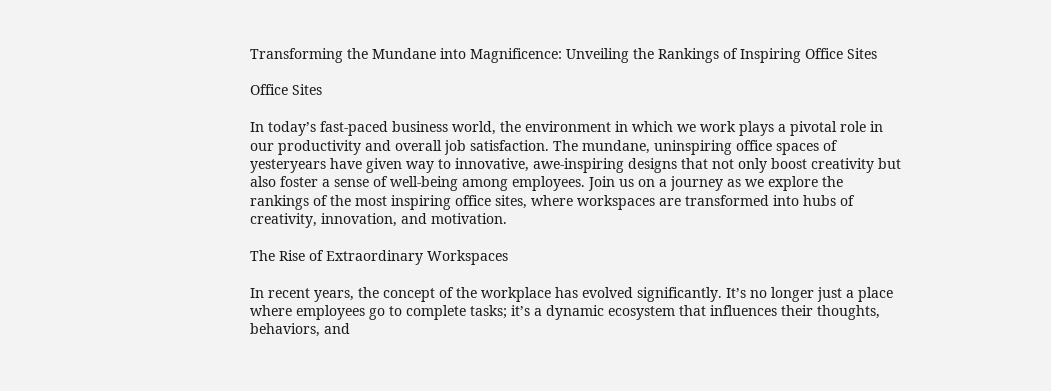Transforming the Mundane into Magnificence: Unveiling the Rankings of Inspiring Office Sites

Office Sites

In today’s fast-paced business world, the environment in which we work plays a pivotal role in our productivity and overall job satisfaction. The mundane, uninspiring office spaces of yesteryears have given way to innovative, awe-inspiring designs that not only boost creativity but also foster a sense of well-being among employees. Join us on a journey as we explore the rankings of the most inspiring office sites, where workspaces are transformed into hubs of creativity, innovation, and motivation.

The Rise of Extraordinary Workspaces

In recent years, the concept of the workplace has evolved significantly. It’s no longer just a place where employees go to complete tasks; it’s a dynamic ecosystem that influences their thoughts, behaviors, and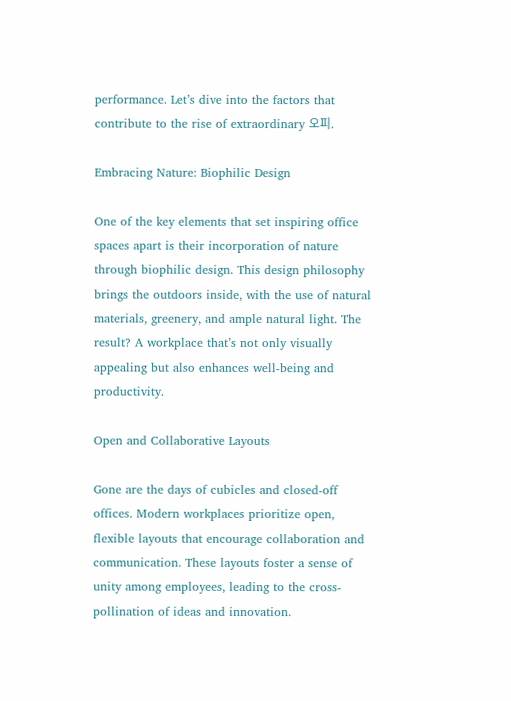performance. Let’s dive into the factors that contribute to the rise of extraordinary 오피.

Embracing Nature: Biophilic Design

One of the key elements that set inspiring office spaces apart is their incorporation of nature through biophilic design. This design philosophy brings the outdoors inside, with the use of natural materials, greenery, and ample natural light. The result? A workplace that’s not only visually appealing but also enhances well-being and productivity.

Open and Collaborative Layouts

Gone are the days of cubicles and closed-off offices. Modern workplaces prioritize open, flexible layouts that encourage collaboration and communication. These layouts foster a sense of unity among employees, leading to the cross-pollination of ideas and innovation.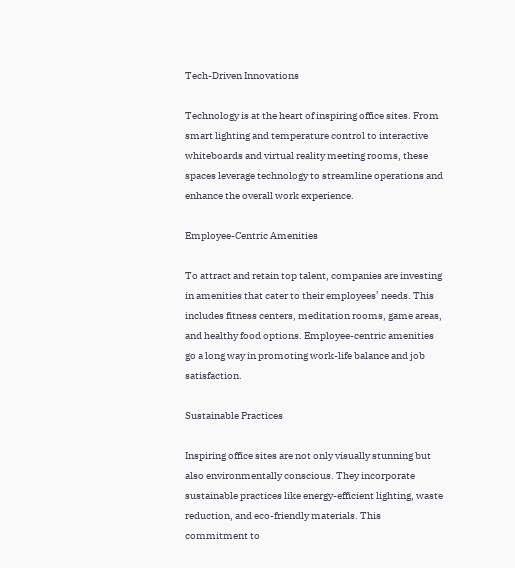Tech-Driven Innovations

Technology is at the heart of inspiring office sites. From smart lighting and temperature control to interactive whiteboards and virtual reality meeting rooms, these spaces leverage technology to streamline operations and enhance the overall work experience.

Employee-Centric Amenities

To attract and retain top talent, companies are investing in amenities that cater to their employees’ needs. This includes fitness centers, meditation rooms, game areas, and healthy food options. Employee-centric amenities go a long way in promoting work-life balance and job satisfaction.

Sustainable Practices

Inspiring office sites are not only visually stunning but also environmentally conscious. They incorporate sustainable practices like energy-efficient lighting, waste reduction, and eco-friendly materials. This commitment to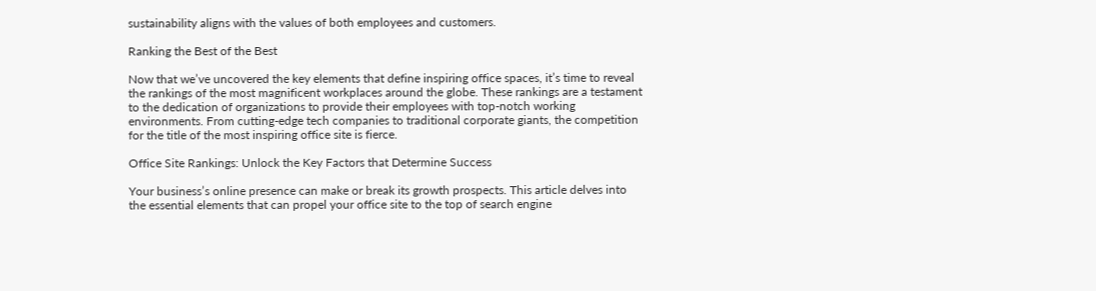sustainability aligns with the values of both employees and customers.

Ranking the Best of the Best

Now that we’ve uncovered the key elements that define inspiring office spaces, it’s time to reveal the rankings of the most magnificent workplaces around the globe. These rankings are a testament to the dedication of organizations to provide their employees with top-notch working environments. From cutting-edge tech companies to traditional corporate giants, the competition for the title of the most inspiring office site is fierce.

Office Site Rankings: Unlock the Key Factors that Determine Success

Your business’s online presence can make or break its growth prospects. This article delves into the essential elements that can propel your office site to the top of search engine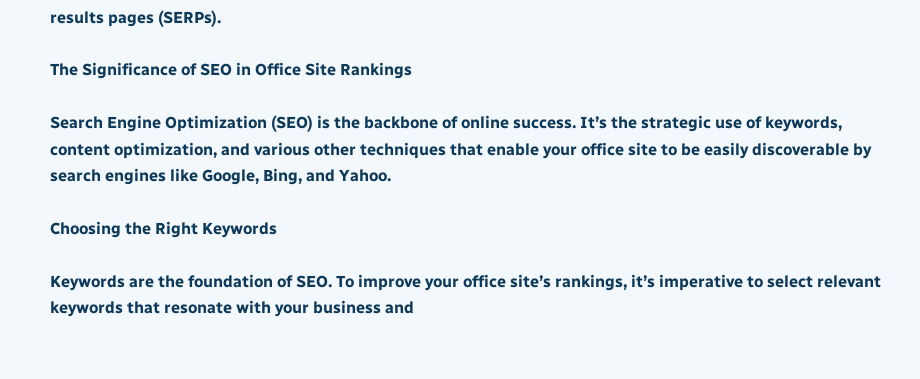results pages (SERPs).

The Significance of SEO in Office Site Rankings

Search Engine Optimization (SEO) is the backbone of online success. It’s the strategic use of keywords, content optimization, and various other techniques that enable your office site to be easily discoverable by search engines like Google, Bing, and Yahoo.

Choosing the Right Keywords

Keywords are the foundation of SEO. To improve your office site’s rankings, it’s imperative to select relevant keywords that resonate with your business and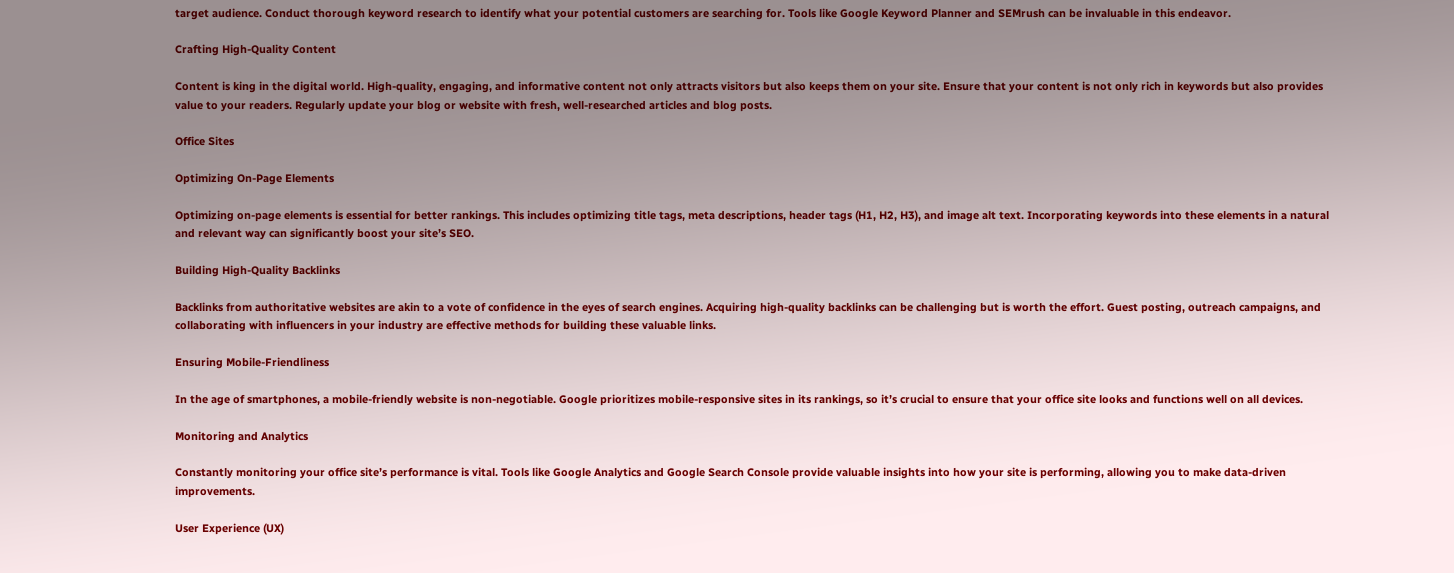target audience. Conduct thorough keyword research to identify what your potential customers are searching for. Tools like Google Keyword Planner and SEMrush can be invaluable in this endeavor.

Crafting High-Quality Content

Content is king in the digital world. High-quality, engaging, and informative content not only attracts visitors but also keeps them on your site. Ensure that your content is not only rich in keywords but also provides value to your readers. Regularly update your blog or website with fresh, well-researched articles and blog posts.

Office Sites

Optimizing On-Page Elements

Optimizing on-page elements is essential for better rankings. This includes optimizing title tags, meta descriptions, header tags (H1, H2, H3), and image alt text. Incorporating keywords into these elements in a natural and relevant way can significantly boost your site’s SEO.

Building High-Quality Backlinks

Backlinks from authoritative websites are akin to a vote of confidence in the eyes of search engines. Acquiring high-quality backlinks can be challenging but is worth the effort. Guest posting, outreach campaigns, and collaborating with influencers in your industry are effective methods for building these valuable links.

Ensuring Mobile-Friendliness

In the age of smartphones, a mobile-friendly website is non-negotiable. Google prioritizes mobile-responsive sites in its rankings, so it’s crucial to ensure that your office site looks and functions well on all devices.

Monitoring and Analytics

Constantly monitoring your office site’s performance is vital. Tools like Google Analytics and Google Search Console provide valuable insights into how your site is performing, allowing you to make data-driven improvements.

User Experience (UX)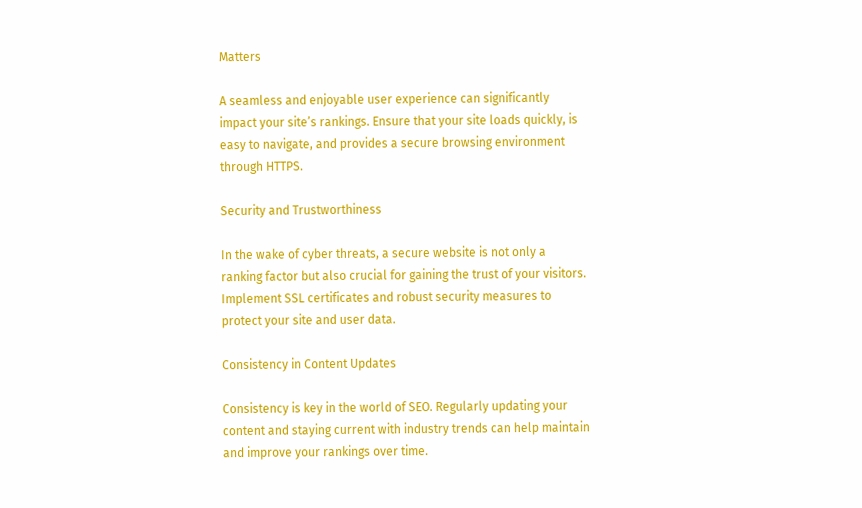Matters

A seamless and enjoyable user experience can significantly impact your site’s rankings. Ensure that your site loads quickly, is easy to navigate, and provides a secure browsing environment through HTTPS.

Security and Trustworthiness

In the wake of cyber threats, a secure website is not only a ranking factor but also crucial for gaining the trust of your visitors. Implement SSL certificates and robust security measures to protect your site and user data.

Consistency in Content Updates

Consistency is key in the world of SEO. Regularly updating your content and staying current with industry trends can help maintain and improve your rankings over time.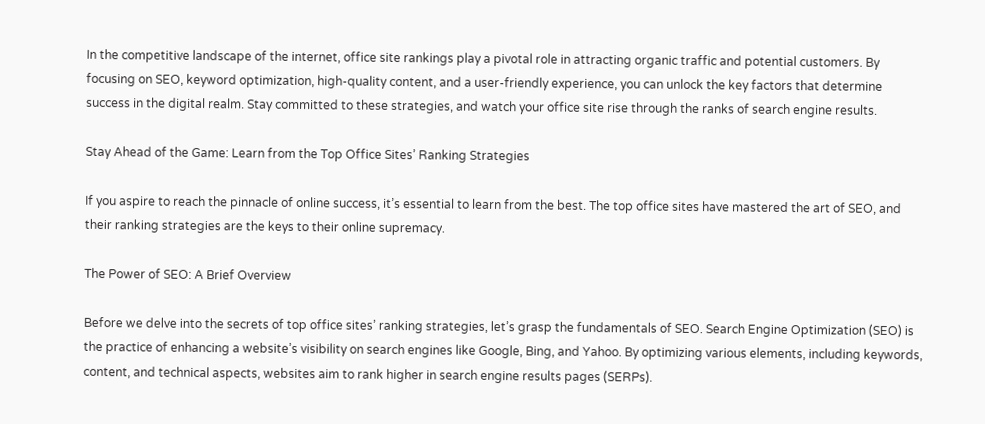In the competitive landscape of the internet, office site rankings play a pivotal role in attracting organic traffic and potential customers. By focusing on SEO, keyword optimization, high-quality content, and a user-friendly experience, you can unlock the key factors that determine success in the digital realm. Stay committed to these strategies, and watch your office site rise through the ranks of search engine results.

Stay Ahead of the Game: Learn from the Top Office Sites’ Ranking Strategies

If you aspire to reach the pinnacle of online success, it’s essential to learn from the best. The top office sites have mastered the art of SEO, and their ranking strategies are the keys to their online supremacy.

The Power of SEO: A Brief Overview

Before we delve into the secrets of top office sites’ ranking strategies, let’s grasp the fundamentals of SEO. Search Engine Optimization (SEO) is the practice of enhancing a website’s visibility on search engines like Google, Bing, and Yahoo. By optimizing various elements, including keywords, content, and technical aspects, websites aim to rank higher in search engine results pages (SERPs).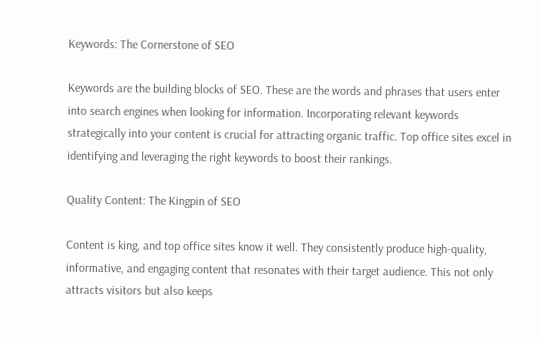Keywords: The Cornerstone of SEO

Keywords are the building blocks of SEO. These are the words and phrases that users enter into search engines when looking for information. Incorporating relevant keywords strategically into your content is crucial for attracting organic traffic. Top office sites excel in identifying and leveraging the right keywords to boost their rankings.

Quality Content: The Kingpin of SEO

Content is king, and top office sites know it well. They consistently produce high-quality, informative, and engaging content that resonates with their target audience. This not only attracts visitors but also keeps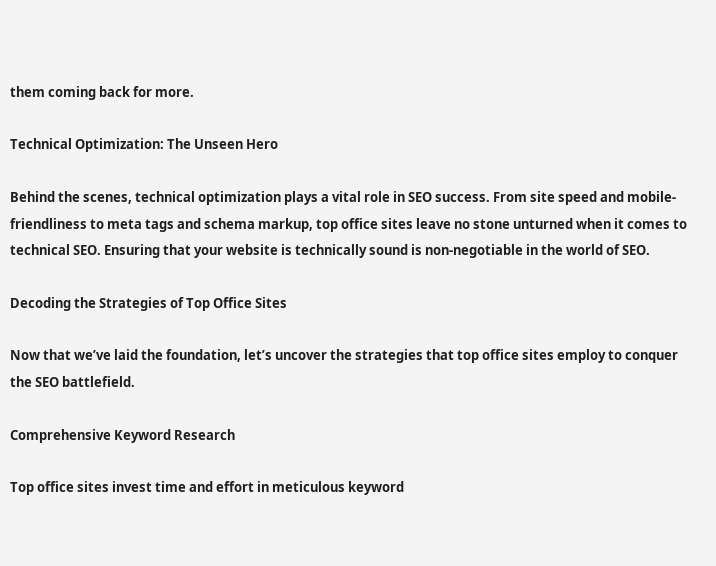them coming back for more.

Technical Optimization: The Unseen Hero

Behind the scenes, technical optimization plays a vital role in SEO success. From site speed and mobile-friendliness to meta tags and schema markup, top office sites leave no stone unturned when it comes to technical SEO. Ensuring that your website is technically sound is non-negotiable in the world of SEO.

Decoding the Strategies of Top Office Sites

Now that we’ve laid the foundation, let’s uncover the strategies that top office sites employ to conquer the SEO battlefield.

Comprehensive Keyword Research

Top office sites invest time and effort in meticulous keyword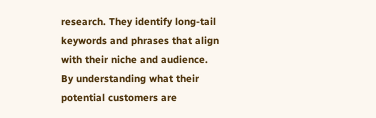research. They identify long-tail keywords and phrases that align with their niche and audience. By understanding what their potential customers are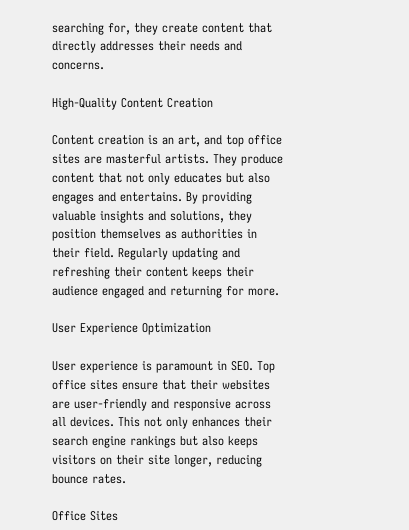searching for, they create content that directly addresses their needs and concerns.

High-Quality Content Creation

Content creation is an art, and top office sites are masterful artists. They produce content that not only educates but also engages and entertains. By providing valuable insights and solutions, they position themselves as authorities in their field. Regularly updating and refreshing their content keeps their audience engaged and returning for more.

User Experience Optimization

User experience is paramount in SEO. Top office sites ensure that their websites are user-friendly and responsive across all devices. This not only enhances their search engine rankings but also keeps visitors on their site longer, reducing bounce rates.

Office Sites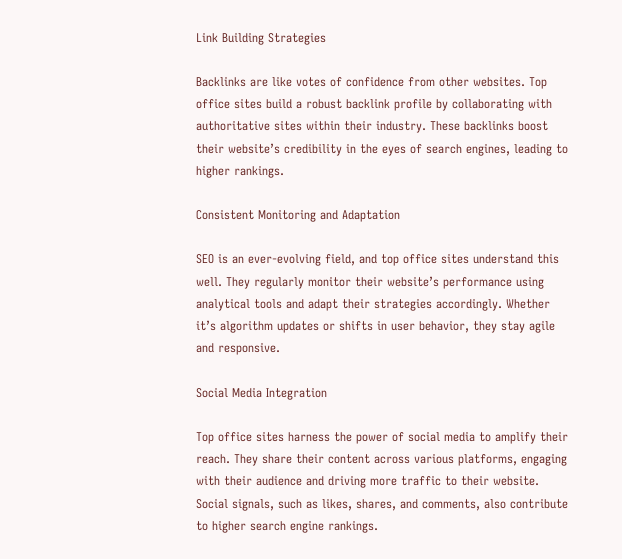Link Building Strategies

Backlinks are like votes of confidence from other websites. Top office sites build a robust backlink profile by collaborating with authoritative sites within their industry. These backlinks boost their website’s credibility in the eyes of search engines, leading to higher rankings.

Consistent Monitoring and Adaptation

SEO is an ever-evolving field, and top office sites understand this well. They regularly monitor their website’s performance using analytical tools and adapt their strategies accordingly. Whether it’s algorithm updates or shifts in user behavior, they stay agile and responsive.

Social Media Integration

Top office sites harness the power of social media to amplify their reach. They share their content across various platforms, engaging with their audience and driving more traffic to their website. Social signals, such as likes, shares, and comments, also contribute to higher search engine rankings.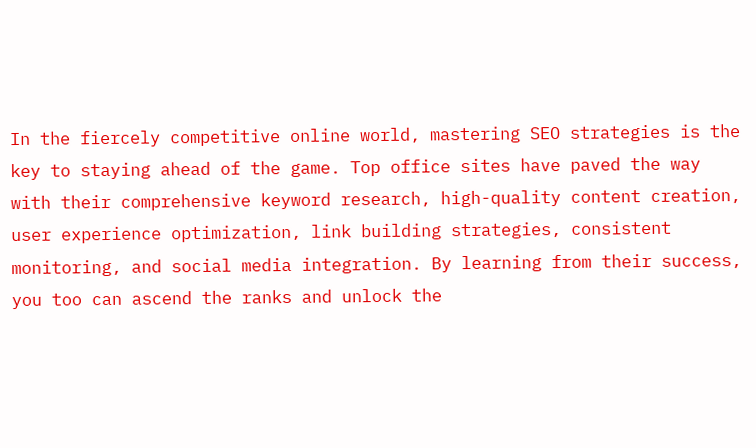In the fiercely competitive online world, mastering SEO strategies is the key to staying ahead of the game. Top office sites have paved the way with their comprehensive keyword research, high-quality content creation, user experience optimization, link building strategies, consistent monitoring, and social media integration. By learning from their success, you too can ascend the ranks and unlock the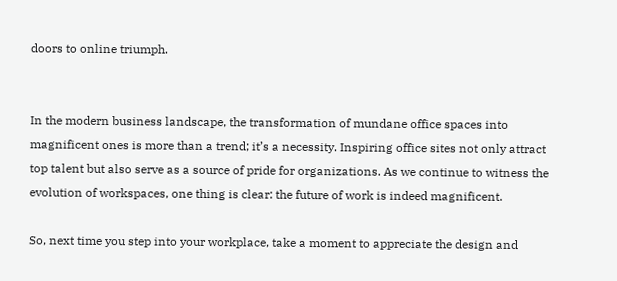doors to online triumph.


In the modern business landscape, the transformation of mundane office spaces into magnificent ones is more than a trend; it’s a necessity. Inspiring office sites not only attract top talent but also serve as a source of pride for organizations. As we continue to witness the evolution of workspaces, one thing is clear: the future of work is indeed magnificent.

So, next time you step into your workplace, take a moment to appreciate the design and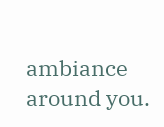ambiance around you.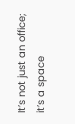It’s not just an office; it’s a space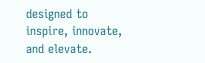designed to inspire, innovate, and elevate.